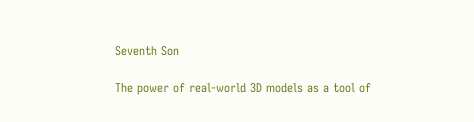Seventh Son

The power of real-world 3D models as a tool of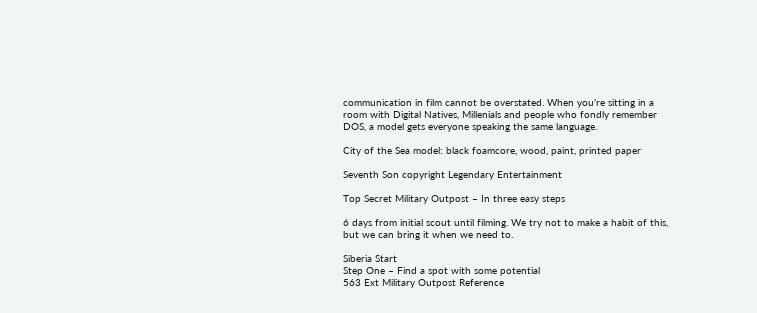communication in film cannot be overstated. When you’re sitting in a room with Digital Natives, Millenials and people who fondly remember DOS, a model gets everyone speaking the same language.

City of the Sea model: black foamcore, wood, paint, printed paper

Seventh Son copyright Legendary Entertainment

Top Secret Military Outpost – In three easy steps

6 days from initial scout until filming. We try not to make a habit of this, but we can bring it when we need to.

Siberia Start
Step One – Find a spot with some potential
563 Ext Military Outpost Reference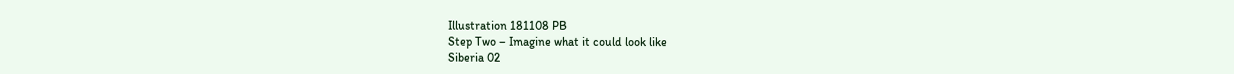Illustration 181108 PB
Step Two – Imagine what it could look like
Siberia 02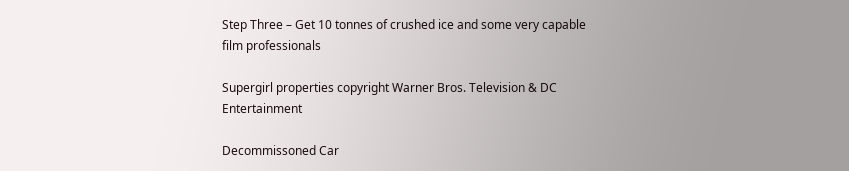Step Three – Get 10 tonnes of crushed ice and some very capable film professionals

Supergirl properties copyright Warner Bros. Television & DC Entertainment

Decommissoned Car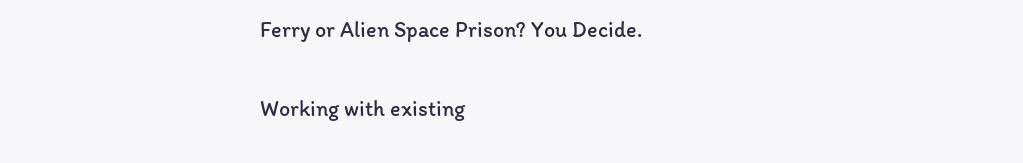Ferry or Alien Space Prison? You Decide.

Working with existing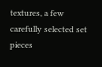textures, a few carefully selected set pieces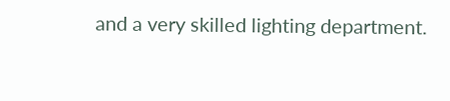and a very skilled lighting department.